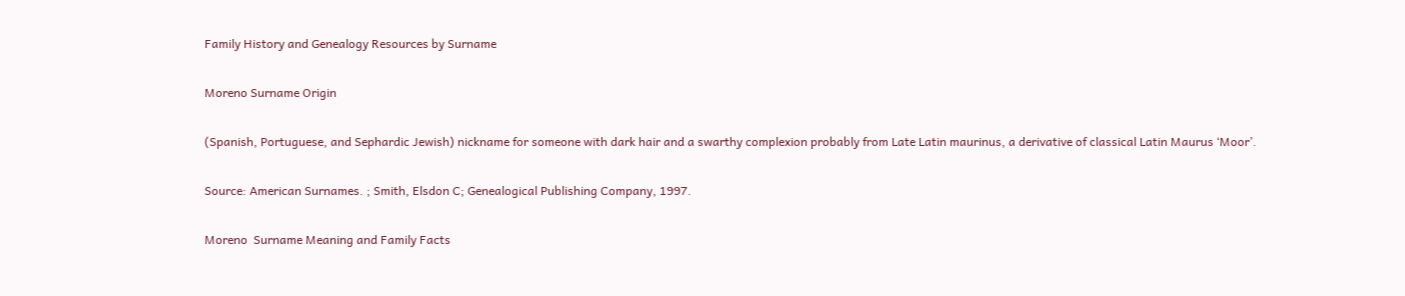Family History and Genealogy Resources by Surname

Moreno Surname Origin

(Spanish, Portuguese, and Sephardic Jewish) nickname for someone with dark hair and a swarthy complexion probably from Late Latin maurinus, a derivative of classical Latin Maurus ‘Moor’.

Source: American Surnames. ; Smith, Elsdon C; Genealogical Publishing Company, 1997.

Moreno  Surname Meaning and Family Facts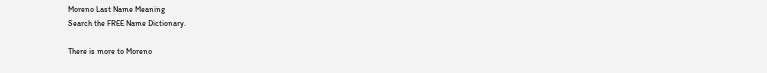Moreno Last Name Meaning
Search the FREE Name Dictionary.

There is more to Moreno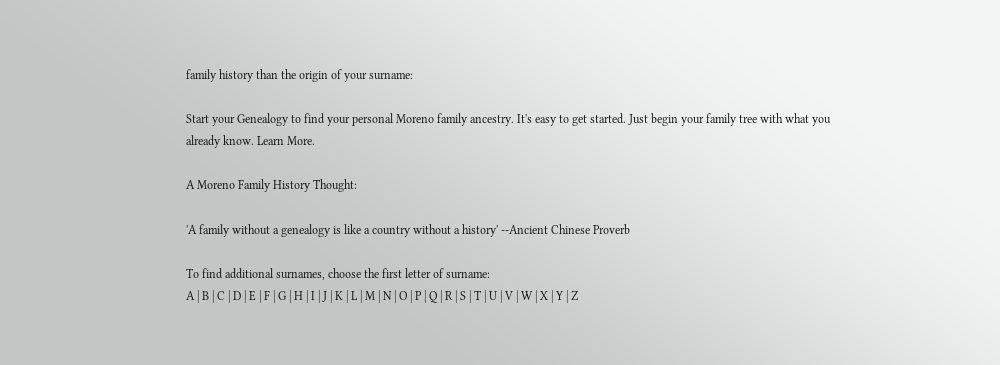family history than the origin of your surname:

Start your Genealogy to find your personal Moreno family ancestry. It's easy to get started. Just begin your family tree with what you already know. Learn More.

A Moreno Family History Thought:

'A family without a genealogy is like a country without a history' --Ancient Chinese Proverb

To find additional surnames, choose the first letter of surname:
A | B | C | D | E | F | G | H | I | J | K | L | M | N | O | P | Q | R | S | T | U | V | W | X | Y | Z